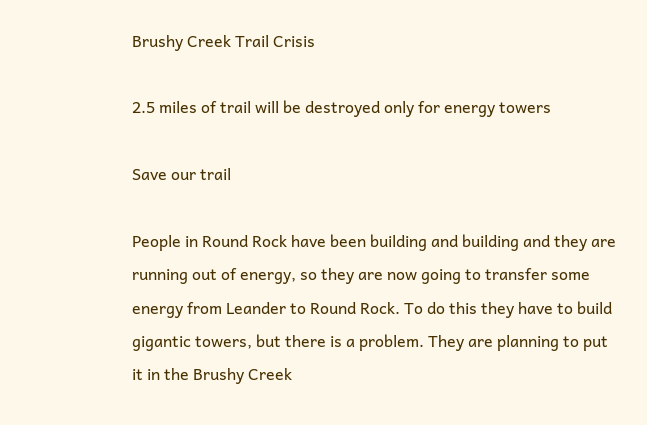Brushy Creek Trail Crisis

2.5 miles of trail will be destroyed only for energy towers

Save our trail

People in Round Rock have been building and building and they are running out of energy, so they are now going to transfer some energy from Leander to Round Rock. To do this they have to build gigantic towers, but there is a problem. They are planning to put it in the Brushy Creek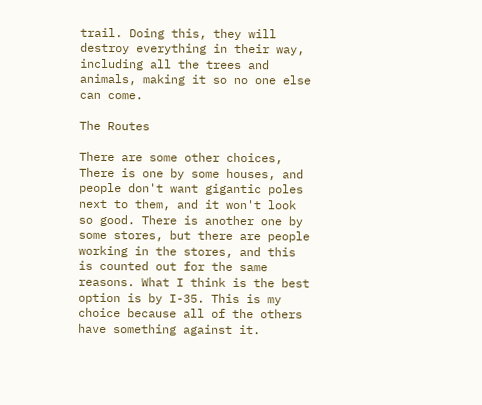trail. Doing this, they will destroy everything in their way, including all the trees and animals, making it so no one else can come.

The Routes

There are some other choices, There is one by some houses, and people don't want gigantic poles next to them, and it won't look so good. There is another one by some stores, but there are people working in the stores, and this is counted out for the same reasons. What I think is the best option is by I-35. This is my choice because all of the others have something against it.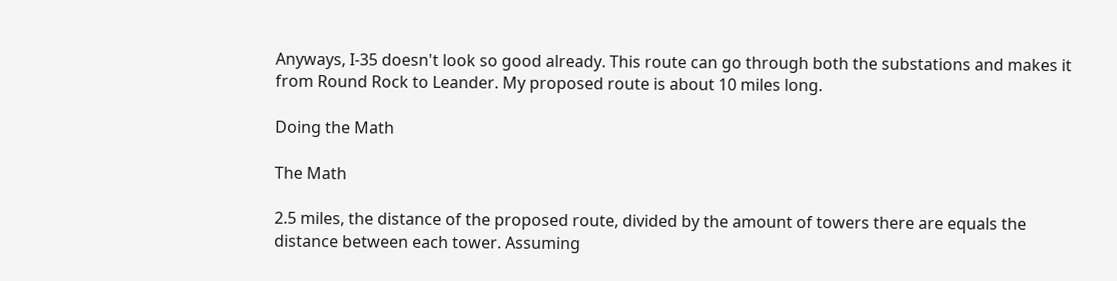Anyways, I-35 doesn't look so good already. This route can go through both the substations and makes it from Round Rock to Leander. My proposed route is about 10 miles long.

Doing the Math

The Math

2.5 miles, the distance of the proposed route, divided by the amount of towers there are equals the distance between each tower. Assuming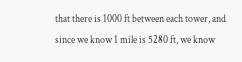that there is 1000 ft between each tower, and since we know 1 mile is 5280 ft, we know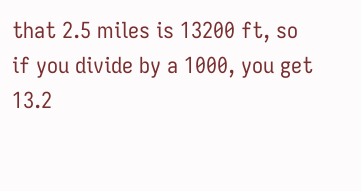that 2.5 miles is 13200 ft, so if you divide by a 1000, you get 13.2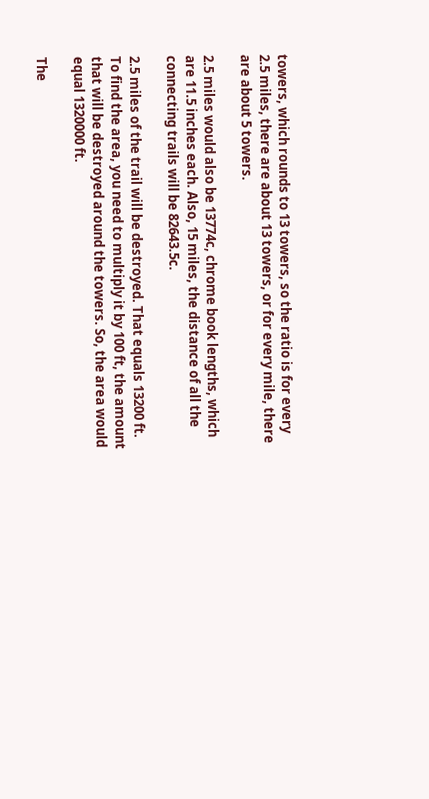towers, which rounds to 13 towers, so the ratio is for every 2.5 miles, there are about 13 towers, or for every mile, there are about 5 towers.

2.5 miles would also be 13774c, chrome book lengths, which are 11.5 inches each. Also, 15 miles, the distance of all the connecting trails will be 82643.5c.

2.5 miles of the trail will be destroyed. That equals 13200 ft. To find the area, you need to multiply it by 100 ft, the amount that will be destroyed around the towers. So, the area would equal 1320000 ft.

The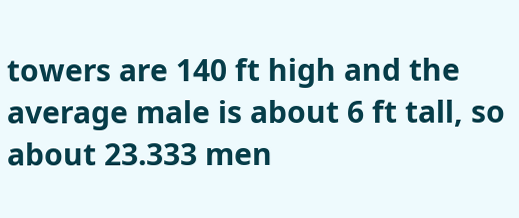towers are 140 ft high and the average male is about 6 ft tall, so about 23.333 men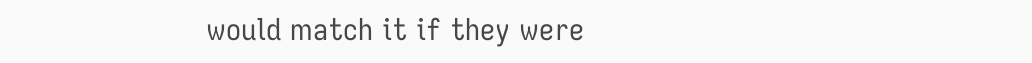would match it if they were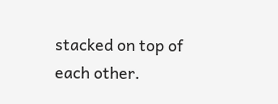stacked on top of each other.